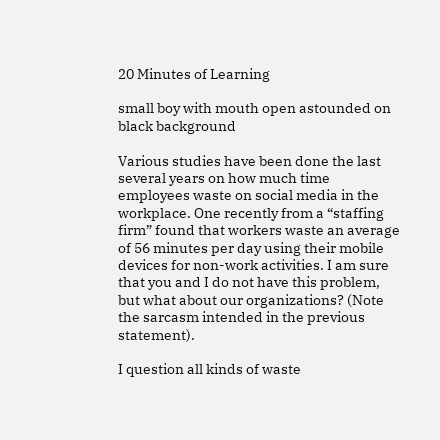20 Minutes of Learning

small boy with mouth open astounded on black background

Various studies have been done the last several years on how much time employees waste on social media in the workplace. One recently from a “staffing firm” found that workers waste an average of 56 minutes per day using their mobile devices for non-work activities. I am sure that you and I do not have this problem, but what about our organizations? (Note the sarcasm intended in the previous statement).

I question all kinds of waste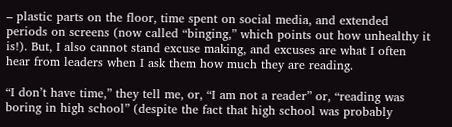– plastic parts on the floor, time spent on social media, and extended periods on screens (now called “binging,” which points out how unhealthy it is!). But, I also cannot stand excuse making, and excuses are what I often hear from leaders when I ask them how much they are reading.

“I don’t have time,” they tell me, or, “I am not a reader” or, “reading was boring in high school” (despite the fact that high school was probably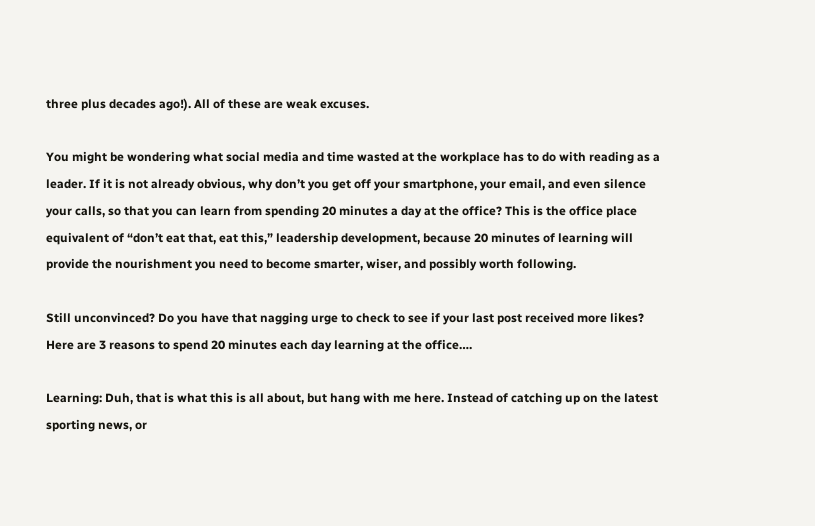three plus decades ago!). All of these are weak excuses.

You might be wondering what social media and time wasted at the workplace has to do with reading as a leader. If it is not already obvious, why don’t you get off your smartphone, your email, and even silence your calls, so that you can learn from spending 20 minutes a day at the office? This is the office place equivalent of “don’t eat that, eat this,” leadership development, because 20 minutes of learning will provide the nourishment you need to become smarter, wiser, and possibly worth following.

Still unconvinced? Do you have that nagging urge to check to see if your last post received more likes? Here are 3 reasons to spend 20 minutes each day learning at the office….

Learning: Duh, that is what this is all about, but hang with me here. Instead of catching up on the latest sporting news, or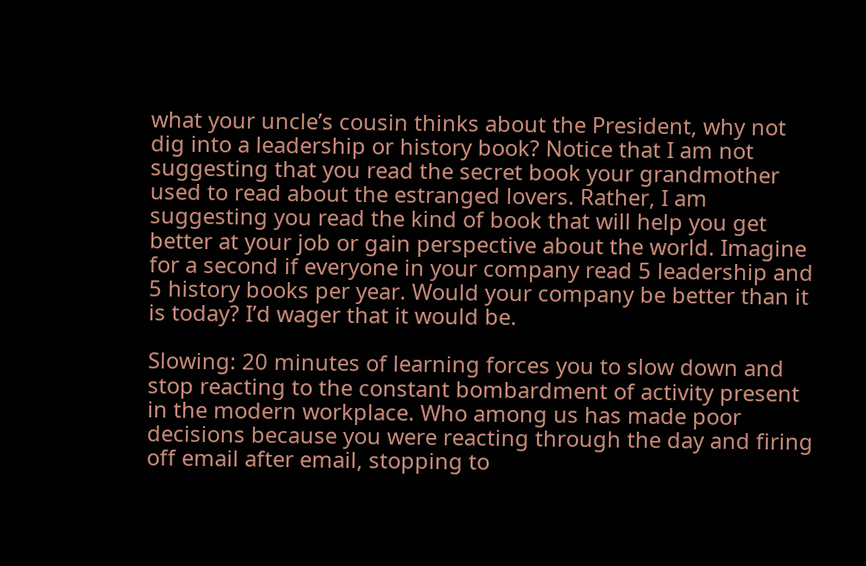what your uncle’s cousin thinks about the President, why not dig into a leadership or history book? Notice that I am not suggesting that you read the secret book your grandmother used to read about the estranged lovers. Rather, I am suggesting you read the kind of book that will help you get better at your job or gain perspective about the world. Imagine for a second if everyone in your company read 5 leadership and 5 history books per year. Would your company be better than it is today? I’d wager that it would be.

Slowing: 20 minutes of learning forces you to slow down and stop reacting to the constant bombardment of activity present in the modern workplace. Who among us has made poor decisions because you were reacting through the day and firing off email after email, stopping to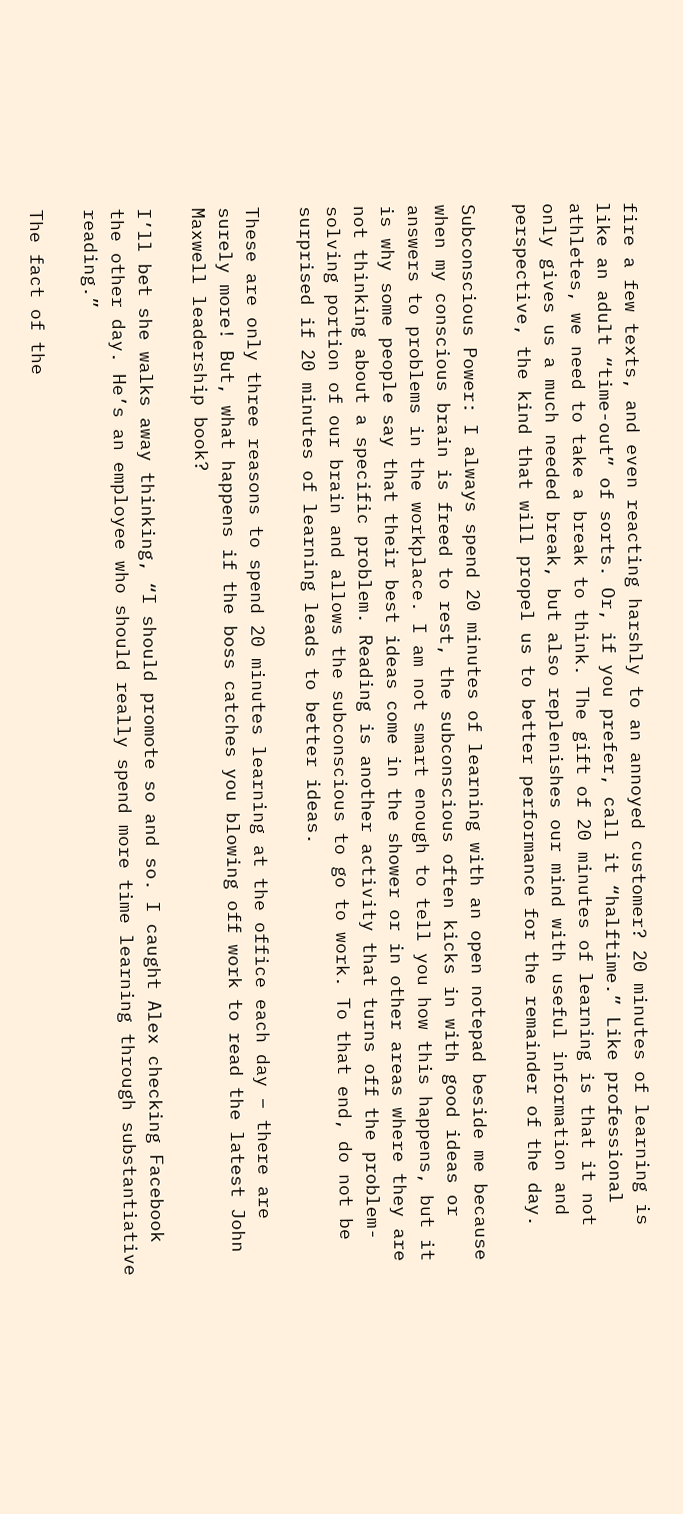fire a few texts, and even reacting harshly to an annoyed customer? 20 minutes of learning is like an adult “time-out” of sorts. Or, if you prefer, call it “halftime.” Like professional athletes, we need to take a break to think. The gift of 20 minutes of learning is that it not only gives us a much needed break, but also replenishes our mind with useful information and perspective, the kind that will propel us to better performance for the remainder of the day.

Subconscious Power: I always spend 20 minutes of learning with an open notepad beside me because when my conscious brain is freed to rest, the subconscious often kicks in with good ideas or answers to problems in the workplace. I am not smart enough to tell you how this happens, but it is why some people say that their best ideas come in the shower or in other areas where they are not thinking about a specific problem. Reading is another activity that turns off the problem-solving portion of our brain and allows the subconscious to go to work. To that end, do not be surprised if 20 minutes of learning leads to better ideas.

These are only three reasons to spend 20 minutes learning at the office each day – there are surely more! But, what happens if the boss catches you blowing off work to read the latest John Maxwell leadership book?

I’ll bet she walks away thinking, “I should promote so and so. I caught Alex checking Facebook the other day. He’s an employee who should really spend more time learning through substantiative reading.”

The fact of the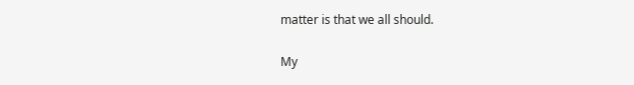matter is that we all should.

My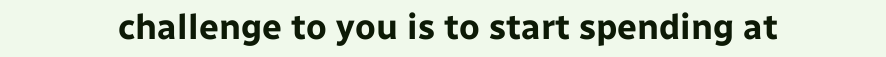challenge to you is to start spending at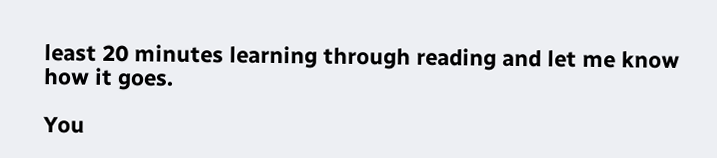least 20 minutes learning through reading and let me know how it goes.

You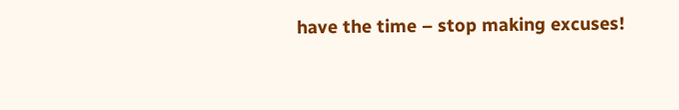have the time – stop making excuses!